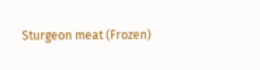Sturgeon meat (Frozen)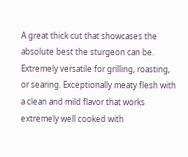A great thick cut that showcases the absolute best the sturgeon can be. Extremely versatile for grilling, roasting, or searing. Exceptionally meaty flesh with a clean and mild flavor that works extremely well cooked with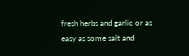fresh herbs and garlic or as easy as some salt and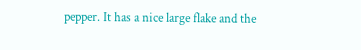pepper. It has a nice large flake and the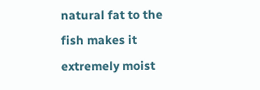natural fat to the fish makes it extremely moist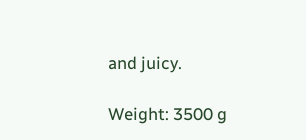and juicy.

Weight: 3500 g